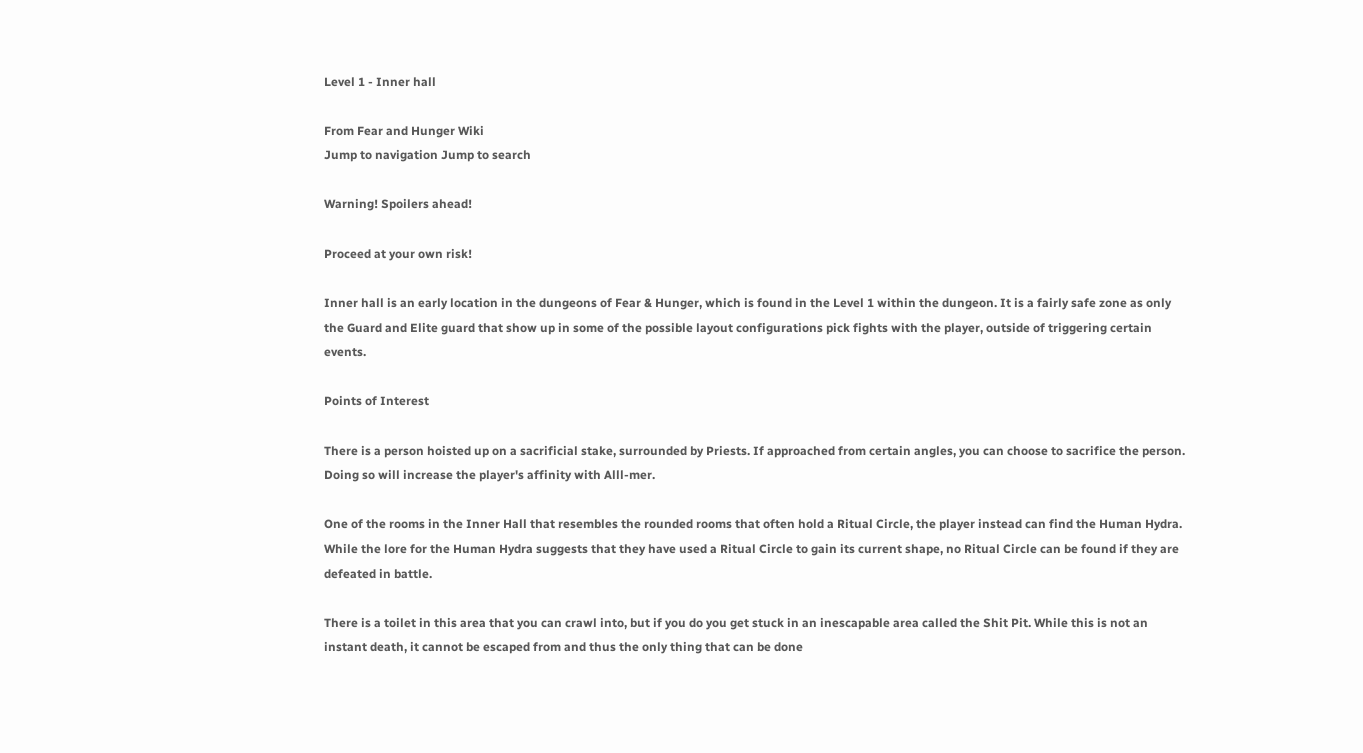Level 1 - Inner hall

From Fear and Hunger Wiki
Jump to navigation Jump to search

Warning! Spoilers ahead!

Proceed at your own risk!

Inner hall is an early location in the dungeons of Fear & Hunger, which is found in the Level 1 within the dungeon. It is a fairly safe zone as only the Guard and Elite guard that show up in some of the possible layout configurations pick fights with the player, outside of triggering certain events.

Points of Interest

There is a person hoisted up on a sacrificial stake, surrounded by Priests. If approached from certain angles, you can choose to sacrifice the person. Doing so will increase the player's affinity with Alll-mer.

One of the rooms in the Inner Hall that resembles the rounded rooms that often hold a Ritual Circle, the player instead can find the Human Hydra. While the lore for the Human Hydra suggests that they have used a Ritual Circle to gain its current shape, no Ritual Circle can be found if they are defeated in battle.

There is a toilet in this area that you can crawl into, but if you do you get stuck in an inescapable area called the Shit Pit. While this is not an instant death, it cannot be escaped from and thus the only thing that can be done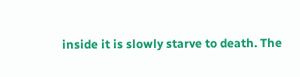inside it is slowly starve to death. The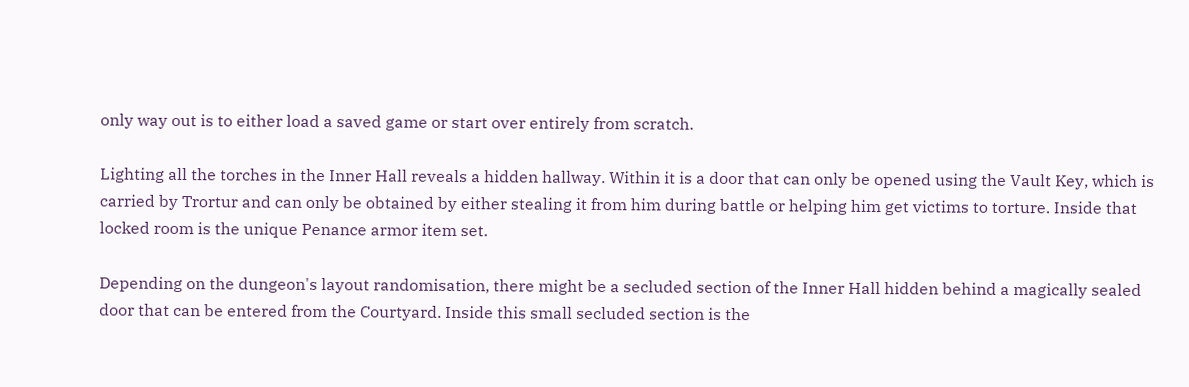only way out is to either load a saved game or start over entirely from scratch.

Lighting all the torches in the Inner Hall reveals a hidden hallway. Within it is a door that can only be opened using the Vault Key, which is carried by Trortur and can only be obtained by either stealing it from him during battle or helping him get victims to torture. Inside that locked room is the unique Penance armor item set.

Depending on the dungeon's layout randomisation, there might be a secluded section of the Inner Hall hidden behind a magically sealed door that can be entered from the Courtyard. Inside this small secluded section is the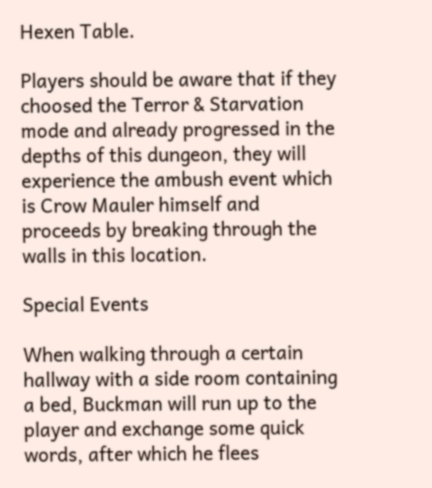Hexen Table.

Players should be aware that if they choosed the Terror & Starvation mode and already progressed in the depths of this dungeon, they will experience the ambush event which is Crow Mauler himself and proceeds by breaking through the walls in this location.

Special Events

When walking through a certain hallway with a side room containing a bed, Buckman will run up to the player and exchange some quick words, after which he flees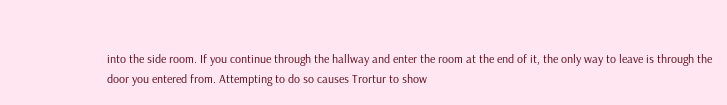into the side room. If you continue through the hallway and enter the room at the end of it, the only way to leave is through the door you entered from. Attempting to do so causes Trortur to show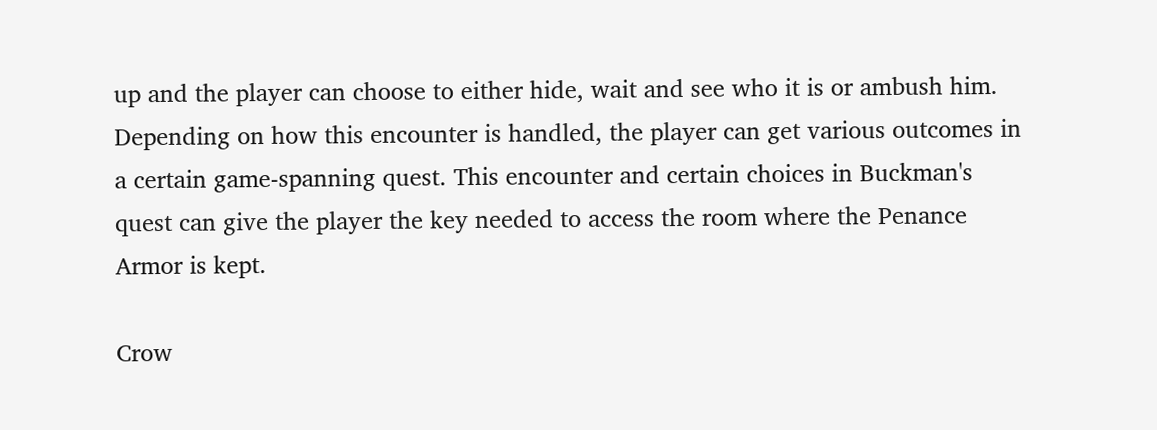up and the player can choose to either hide, wait and see who it is or ambush him. Depending on how this encounter is handled, the player can get various outcomes in a certain game-spanning quest. This encounter and certain choices in Buckman's quest can give the player the key needed to access the room where the Penance Armor is kept.

Crow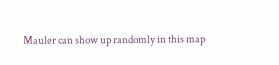Mauler can show up randomly in this map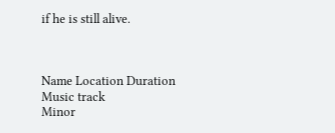if he is still alive.



Name Location Duration Music track
Minor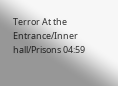Terror At the Entrance/Inner hall/Prisons 04:59